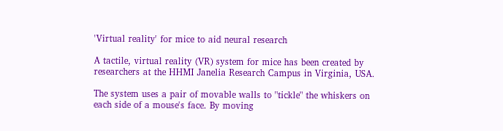'Virtual reality' for mice to aid neural research

A tactile, virtual reality (VR) system for mice has been created by researchers at the HHMI Janelia Research Campus in Virginia, USA.

The system uses a pair of movable walls to "tickle" the whiskers on each side of a mouse's face. By moving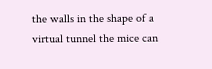the walls in the shape of a virtual tunnel the mice can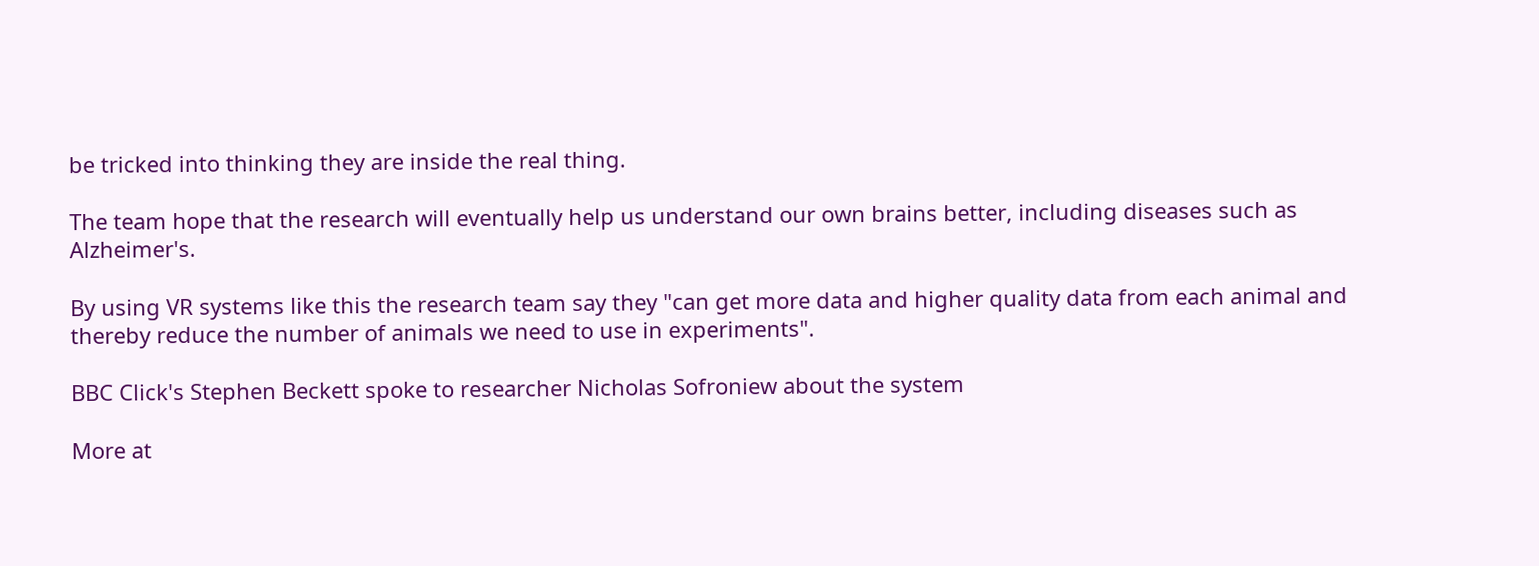be tricked into thinking they are inside the real thing.

The team hope that the research will eventually help us understand our own brains better, including diseases such as Alzheimer's.

By using VR systems like this the research team say they "can get more data and higher quality data from each animal and thereby reduce the number of animals we need to use in experiments".

BBC Click's Stephen Beckett spoke to researcher Nicholas Sofroniew about the system

More at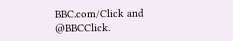BBC.com/Click and @BBCClick.